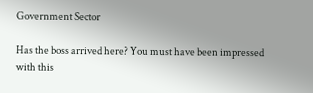Government Sector

Has the boss arrived here? You must have been impressed with this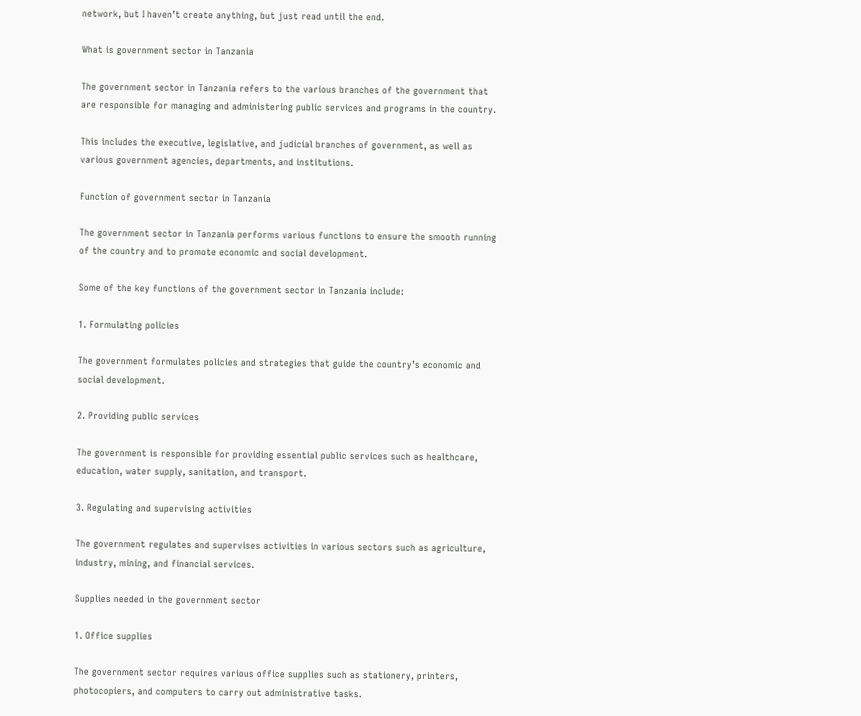network, but I haven’t create anything, but just read until the end.

What is government sector in Tanzania

The government sector in Tanzania refers to the various branches of the government that are responsible for managing and administering public services and programs in the country.

This includes the executive, legislative, and judicial branches of government, as well as various government agencies, departments, and institutions.

Function of government sector in Tanzania

The government sector in Tanzania performs various functions to ensure the smooth running of the country and to promote economic and social development.

Some of the key functions of the government sector in Tanzania include:

1. Formulating policies

The government formulates policies and strategies that guide the country’s economic and social development.

2. Providing public services

The government is responsible for providing essential public services such as healthcare, education, water supply, sanitation, and transport.

3. Regulating and supervising activities

The government regulates and supervises activities in various sectors such as agriculture, industry, mining, and financial services.

Supplies needed in the government sector

1. Office supplies

The government sector requires various office supplies such as stationery, printers, photocopiers, and computers to carry out administrative tasks.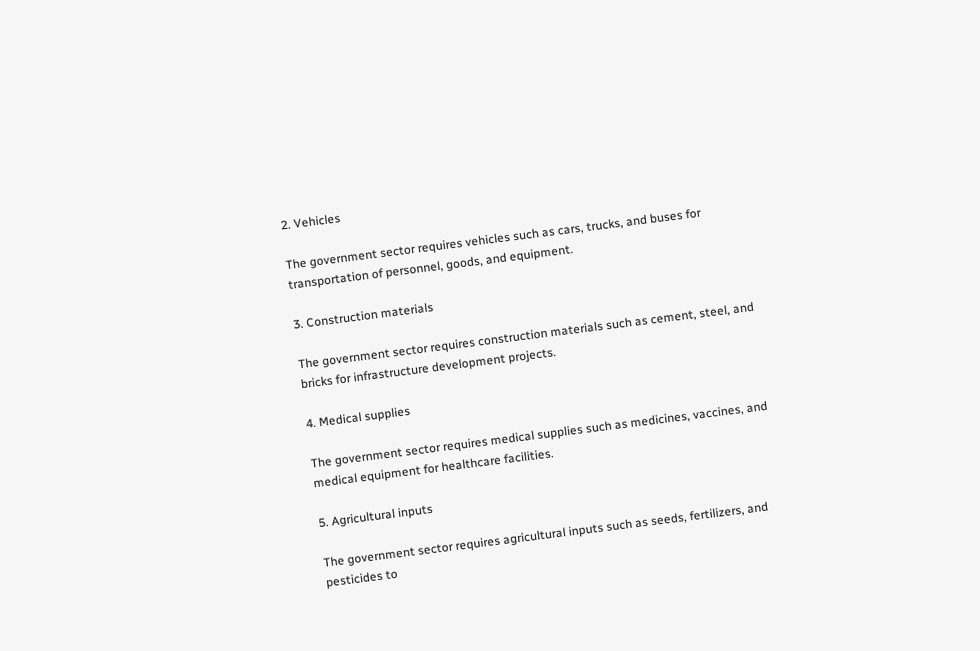2. Vehicles

The government sector requires vehicles such as cars, trucks, and buses for transportation of personnel, goods, and equipment.

3. Construction materials

The government sector requires construction materials such as cement, steel, and bricks for infrastructure development projects.

4. Medical supplies

The government sector requires medical supplies such as medicines, vaccines, and medical equipment for healthcare facilities.

5. Agricultural inputs

The government sector requires agricultural inputs such as seeds, fertilizers, and pesticides to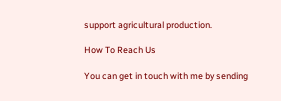support agricultural production.

How To Reach Us

You can get in touch with me by sending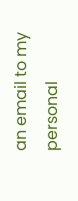an email to my personal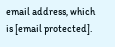email address, which is [email protected].